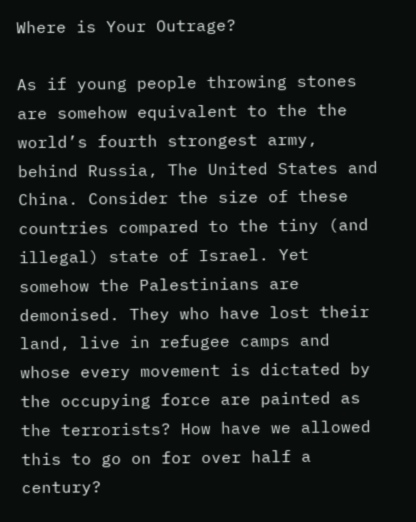Where is Your Outrage?

As if young people throwing stones are somehow equivalent to the the world’s fourth strongest army, behind Russia, The United States and China. Consider the size of these countries compared to the tiny (and illegal) state of Israel. Yet somehow the Palestinians are demonised. They who have lost their land, live in refugee camps and whose every movement is dictated by the occupying force are painted as the terrorists? How have we allowed this to go on for over half a century?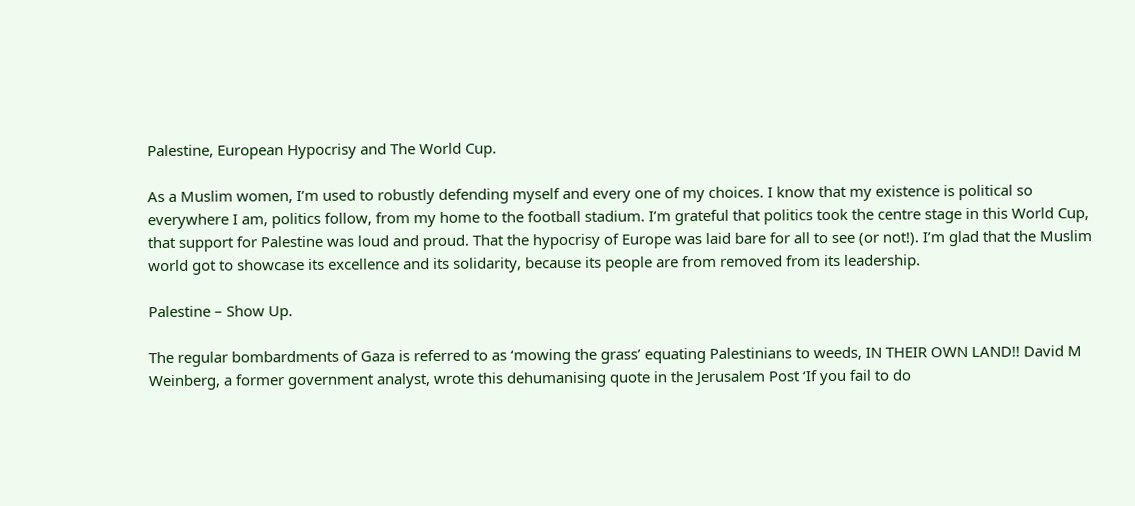Palestine, European Hypocrisy and The World Cup.

As a Muslim women, I’m used to robustly defending myself and every one of my choices. I know that my existence is political so everywhere I am, politics follow, from my home to the football stadium. I’m grateful that politics took the centre stage in this World Cup, that support for Palestine was loud and proud. That the hypocrisy of Europe was laid bare for all to see (or not!). I’m glad that the Muslim world got to showcase its excellence and its solidarity, because its people are from removed from its leadership.

Palestine – Show Up.

The regular bombardments of Gaza is referred to as ‘mowing the grass’ equating Palestinians to weeds, IN THEIR OWN LAND!! David M Weinberg, a former government analyst, wrote this dehumanising quote in the Jerusalem Post ‘If you fail to do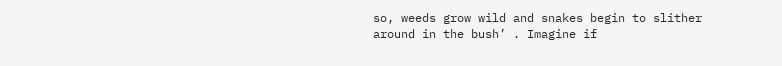so, weeds grow wild and snakes begin to slither around in the bush’ . Imagine if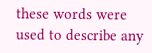these words were used to describe any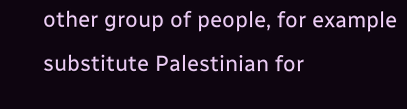other group of people, for example substitute Palestinian for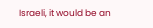Israeli, it would be an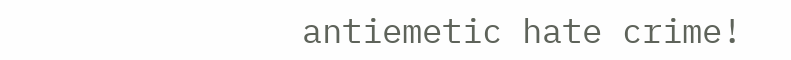antiemetic hate crime!